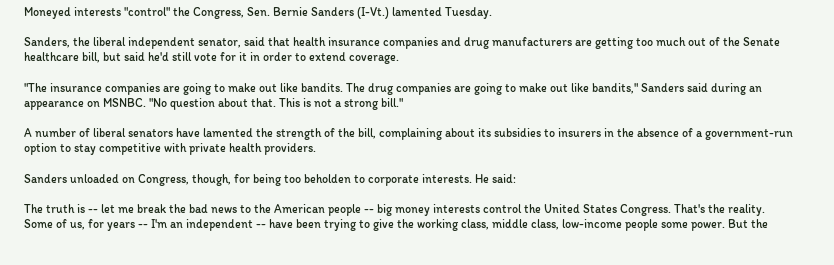Moneyed interests "control" the Congress, Sen. Bernie Sanders (I-Vt.) lamented Tuesday.

Sanders, the liberal independent senator, said that health insurance companies and drug manufacturers are getting too much out of the Senate healthcare bill, but said he'd still vote for it in order to extend coverage.

"The insurance companies are going to make out like bandits. The drug companies are going to make out like bandits," Sanders said during an appearance on MSNBC. "No question about that. This is not a strong bill."

A number of liberal senators have lamented the strength of the bill, complaining about its subsidies to insurers in the absence of a government-run option to stay competitive with private health providers.

Sanders unloaded on Congress, though, for being too beholden to corporate interests. He said:

The truth is -- let me break the bad news to the American people -- big money interests control the United States Congress. That's the reality. Some of us, for years -- I'm an independent -- have been trying to give the working class, middle class, low-income people some power. But the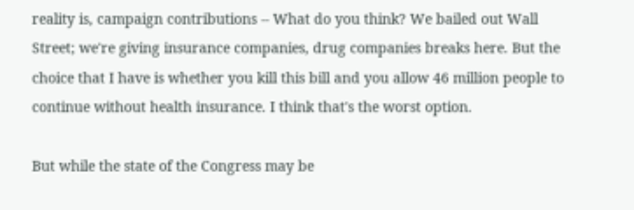reality is, campaign contributions -- What do you think? We bailed out Wall Street; we're giving insurance companies, drug companies breaks here. But the choice that I have is whether you kill this bill and you allow 46 million people to continue without health insurance. I think that's the worst option.

But while the state of the Congress may be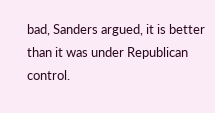bad, Sanders argued, it is better than it was under Republican control.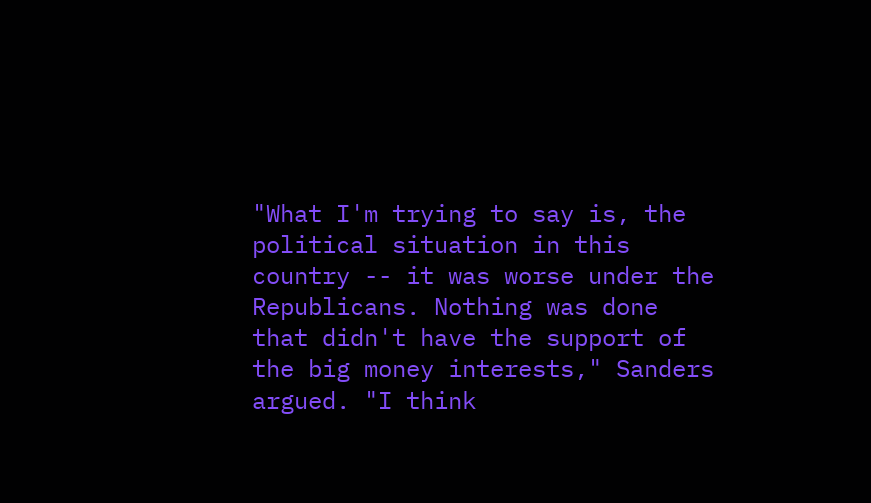"What I'm trying to say is, the political situation in this country -- it was worse under the Republicans. Nothing was done that didn't have the support of the big money interests," Sanders argued. "I think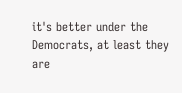it's better under the Democrats, at least they are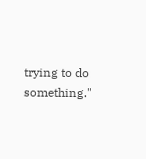trying to do something."